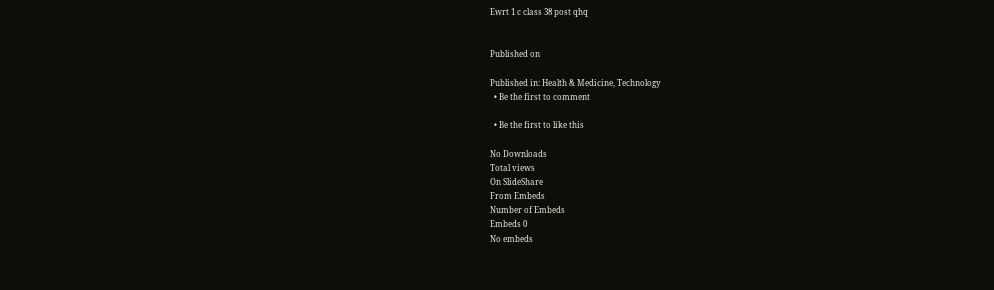Ewrt 1 c class 38 post qhq


Published on

Published in: Health & Medicine, Technology
  • Be the first to comment

  • Be the first to like this

No Downloads
Total views
On SlideShare
From Embeds
Number of Embeds
Embeds 0
No embeds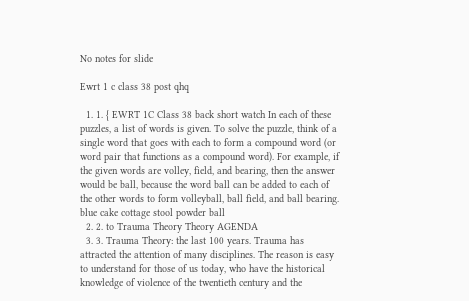No notes for slide

Ewrt 1 c class 38 post qhq

  1. 1. { EWRT 1C Class 38 back short watch In each of these puzzles, a list of words is given. To solve the puzzle, think of a single word that goes with each to form a compound word (or word pair that functions as a compound word). For example, if the given words are volley, field, and bearing, then the answer would be ball, because the word ball can be added to each of the other words to form volleyball, ball field, and ball bearing. blue cake cottage stool powder ball
  2. 2. to Trauma Theory Theory AGENDA
  3. 3. Trauma Theory: the last 100 years. Trauma has attracted the attention of many disciplines. The reason is easy to understand for those of us today, who have the historical knowledge of violence of the twentieth century and the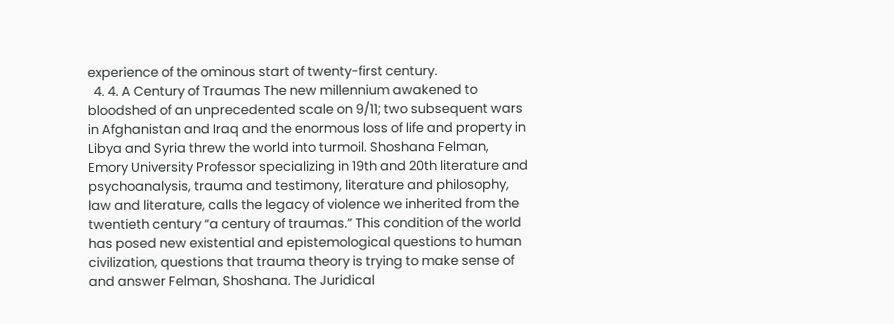experience of the ominous start of twenty-first century.
  4. 4. A Century of Traumas The new millennium awakened to bloodshed of an unprecedented scale on 9/11; two subsequent wars in Afghanistan and Iraq and the enormous loss of life and property in Libya and Syria threw the world into turmoil. Shoshana Felman, Emory University Professor specializing in 19th and 20th literature and psychoanalysis, trauma and testimony, literature and philosophy, law and literature, calls the legacy of violence we inherited from the twentieth century “a century of traumas.” This condition of the world has posed new existential and epistemological questions to human civilization, questions that trauma theory is trying to make sense of and answer Felman, Shoshana. The Juridical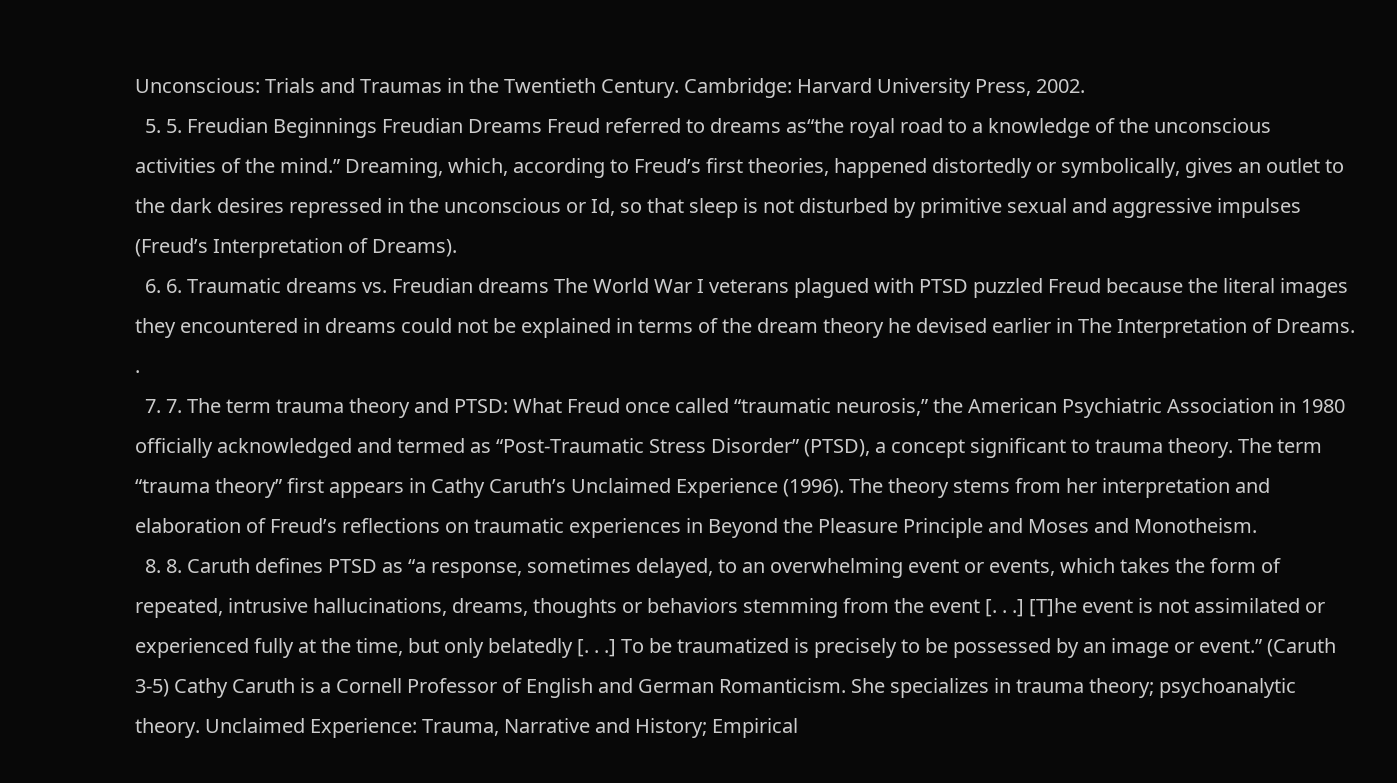Unconscious: Trials and Traumas in the Twentieth Century. Cambridge: Harvard University Press, 2002.
  5. 5. Freudian Beginnings Freudian Dreams Freud referred to dreams as“the royal road to a knowledge of the unconscious activities of the mind.” Dreaming, which, according to Freud’s first theories, happened distortedly or symbolically, gives an outlet to the dark desires repressed in the unconscious or Id, so that sleep is not disturbed by primitive sexual and aggressive impulses (Freud’s Interpretation of Dreams).
  6. 6. Traumatic dreams vs. Freudian dreams The World War I veterans plagued with PTSD puzzled Freud because the literal images they encountered in dreams could not be explained in terms of the dream theory he devised earlier in The Interpretation of Dreams. .
  7. 7. The term trauma theory and PTSD: What Freud once called “traumatic neurosis,” the American Psychiatric Association in 1980 officially acknowledged and termed as “Post-Traumatic Stress Disorder” (PTSD), a concept significant to trauma theory. The term “trauma theory” first appears in Cathy Caruth’s Unclaimed Experience (1996). The theory stems from her interpretation and elaboration of Freud’s reflections on traumatic experiences in Beyond the Pleasure Principle and Moses and Monotheism.
  8. 8. Caruth defines PTSD as “a response, sometimes delayed, to an overwhelming event or events, which takes the form of repeated, intrusive hallucinations, dreams, thoughts or behaviors stemming from the event [. . .] [T]he event is not assimilated or experienced fully at the time, but only belatedly [. . .] To be traumatized is precisely to be possessed by an image or event.” (Caruth 3-5) Cathy Caruth is a Cornell Professor of English and German Romanticism. She specializes in trauma theory; psychoanalytic theory. Unclaimed Experience: Trauma, Narrative and History; Empirical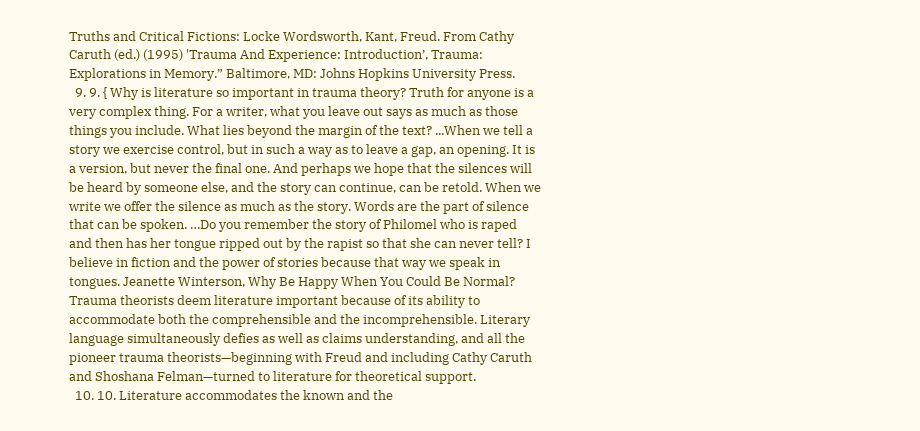Truths and Critical Fictions: Locke Wordsworth, Kant, Freud. From Cathy Caruth (ed.) (1995) 'Trauma And Experience: Introduction’, Trauma: Explorations in Memory.” Baltimore, MD: Johns Hopkins University Press.
  9. 9. { Why is literature so important in trauma theory? Truth for anyone is a very complex thing. For a writer, what you leave out says as much as those things you include. What lies beyond the margin of the text? ...When we tell a story we exercise control, but in such a way as to leave a gap, an opening. It is a version, but never the final one. And perhaps we hope that the silences will be heard by someone else, and the story can continue, can be retold. When we write we offer the silence as much as the story. Words are the part of silence that can be spoken. …Do you remember the story of Philomel who is raped and then has her tongue ripped out by the rapist so that she can never tell? I believe in fiction and the power of stories because that way we speak in tongues. Jeanette Winterson, Why Be Happy When You Could Be Normal? Trauma theorists deem literature important because of its ability to accommodate both the comprehensible and the incomprehensible. Literary language simultaneously defies as well as claims understanding, and all the pioneer trauma theorists—beginning with Freud and including Cathy Caruth and Shoshana Felman—turned to literature for theoretical support.
  10. 10. Literature accommodates the known and the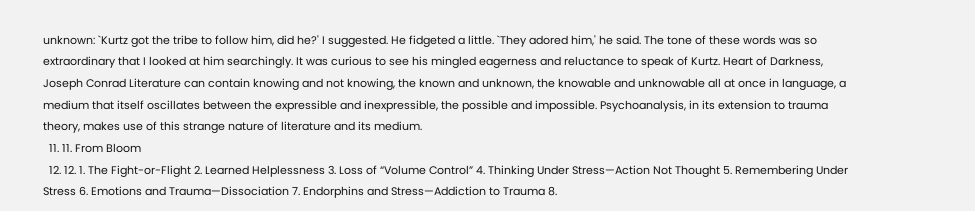unknown: `Kurtz got the tribe to follow him, did he?' I suggested. He fidgeted a little. `They adored him,' he said. The tone of these words was so extraordinary that I looked at him searchingly. It was curious to see his mingled eagerness and reluctance to speak of Kurtz. Heart of Darkness, Joseph Conrad Literature can contain knowing and not knowing, the known and unknown, the knowable and unknowable all at once in language, a medium that itself oscillates between the expressible and inexpressible, the possible and impossible. Psychoanalysis, in its extension to trauma theory, makes use of this strange nature of literature and its medium.
  11. 11. From Bloom
  12. 12. 1. The Fight-or-Flight 2. Learned Helplessness 3. Loss of “Volume Control” 4. Thinking Under Stress—Action Not Thought 5. Remembering Under Stress 6. Emotions and Trauma—Dissociation 7. Endorphins and Stress—Addiction to Trauma 8.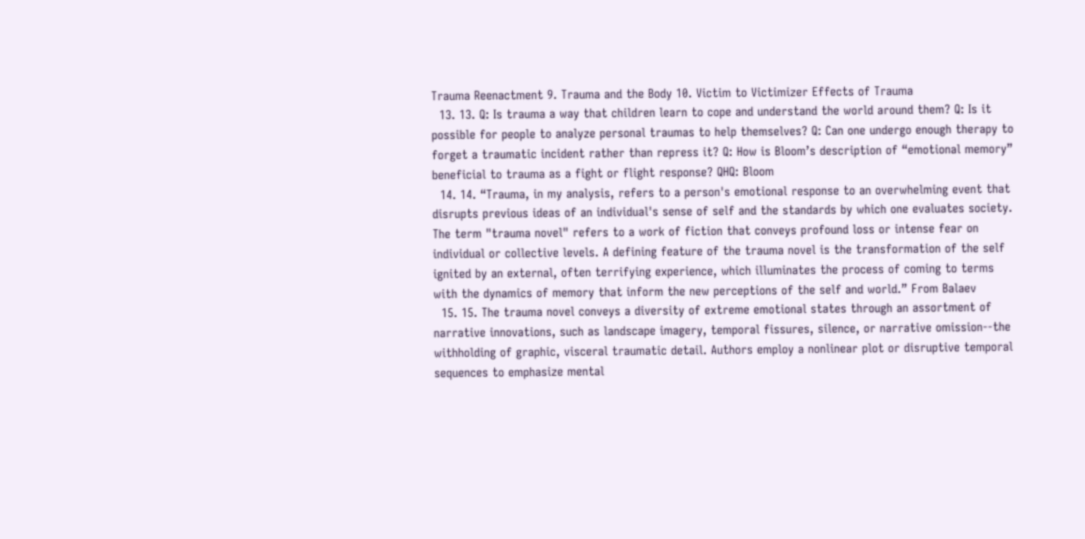Trauma Reenactment 9. Trauma and the Body 10. Victim to Victimizer Effects of Trauma
  13. 13. Q: Is trauma a way that children learn to cope and understand the world around them? Q: Is it possible for people to analyze personal traumas to help themselves? Q: Can one undergo enough therapy to forget a traumatic incident rather than repress it? Q: How is Bloom’s description of “emotional memory” beneficial to trauma as a fight or flight response? QHQ: Bloom
  14. 14. “Trauma, in my analysis, refers to a person's emotional response to an overwhelming event that disrupts previous ideas of an individual's sense of self and the standards by which one evaluates society. The term "trauma novel" refers to a work of fiction that conveys profound loss or intense fear on individual or collective levels. A defining feature of the trauma novel is the transformation of the self ignited by an external, often terrifying experience, which illuminates the process of coming to terms with the dynamics of memory that inform the new perceptions of the self and world.” From Balaev
  15. 15. The trauma novel conveys a diversity of extreme emotional states through an assortment of narrative innovations, such as landscape imagery, temporal fissures, silence, or narrative omission--the withholding of graphic, visceral traumatic detail. Authors employ a nonlinear plot or disruptive temporal sequences to emphasize mental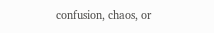confusion, chaos, or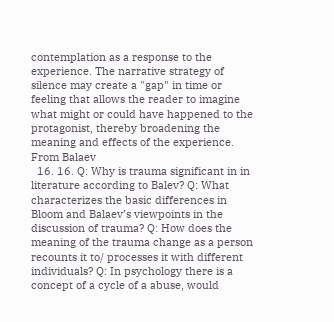contemplation as a response to the experience. The narrative strategy of silence may create a "gap" in time or feeling that allows the reader to imagine what might or could have happened to the protagonist, thereby broadening the meaning and effects of the experience. From Balaev
  16. 16. Q: Why is trauma significant in in literature according to Balev? Q: What characterizes the basic differences in Bloom and Balaev’s viewpoints in the discussion of trauma? Q: How does the meaning of the trauma change as a person recounts it to/ processes it with different individuals? Q: In psychology there is a concept of a cycle of a abuse, would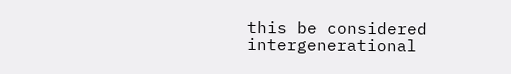this be considered intergenerational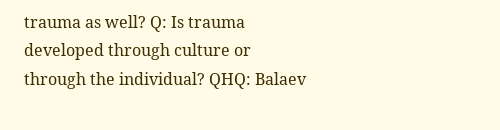trauma as well? Q: Is trauma developed through culture or through the individual? QHQ: Balaev